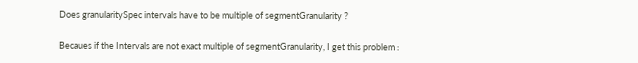Does granularitySpec intervals have to be multiple of segmentGranularity ?

Becaues if the Intervals are not exact multiple of segmentGranularity, I get this problem :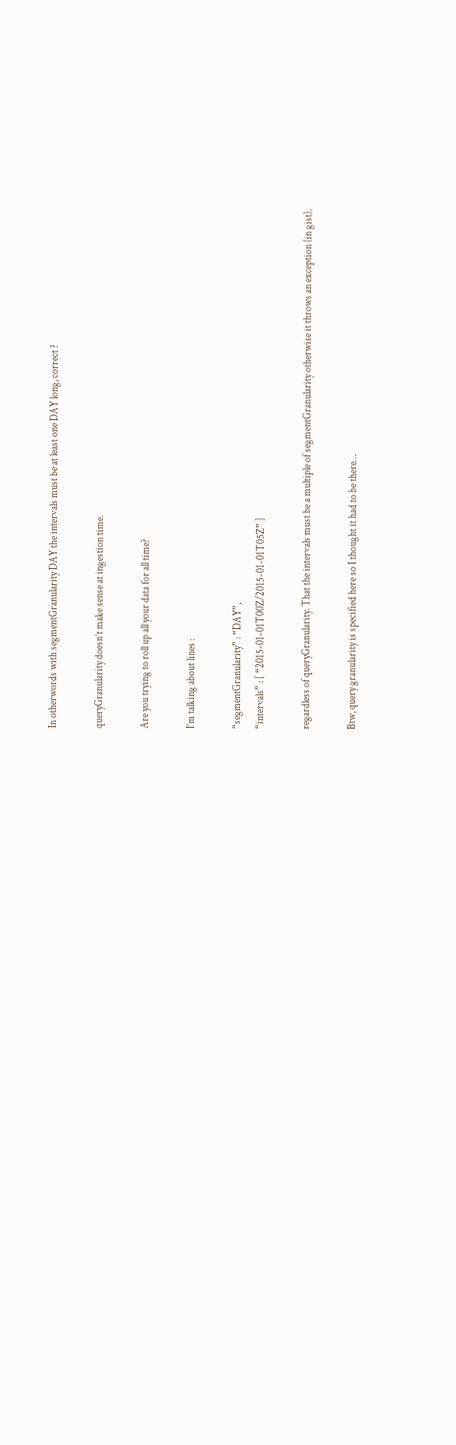In otherwords with segmentGranularity DAY the intervals must be at least one DAY long, correct ?

queryGranularity doesn’t make sense at ingestion time.

Are you trying to roll up all your data for all time?

I’m talking about lines :

“segmentGranularity” : “DAY”,
“intervals” : [ “2015-01-01T00Z/2015-01-01T05Z” ]

regardless of queryGranularity. That the intervals must be a multiple of segmentGranularity otherwise it throws an exception (in gist).

Btw, query granularity is specified here so I thought it had to be there…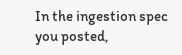In the ingestion spec you posted,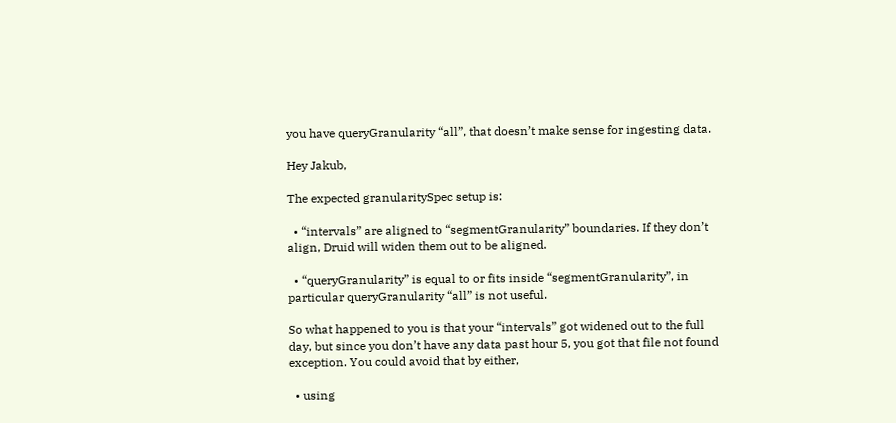you have queryGranularity “all”, that doesn’t make sense for ingesting data.

Hey Jakub,

The expected granularitySpec setup is:

  • “intervals” are aligned to “segmentGranularity” boundaries. If they don’t align, Druid will widen them out to be aligned.

  • “queryGranularity” is equal to or fits inside “segmentGranularity”, in particular queryGranularity “all” is not useful.

So what happened to you is that your “intervals” got widened out to the full day, but since you don’t have any data past hour 5, you got that file not found exception. You could avoid that by either,

  • using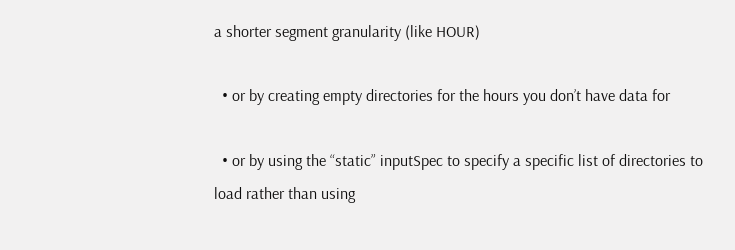a shorter segment granularity (like HOUR)

  • or by creating empty directories for the hours you don’t have data for

  • or by using the “static” inputSpec to specify a specific list of directories to load rather than using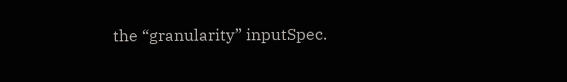the “granularity” inputSpec.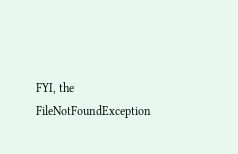FYI, the FileNotFoundException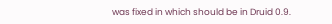was fixed in which should be in Druid 0.9.